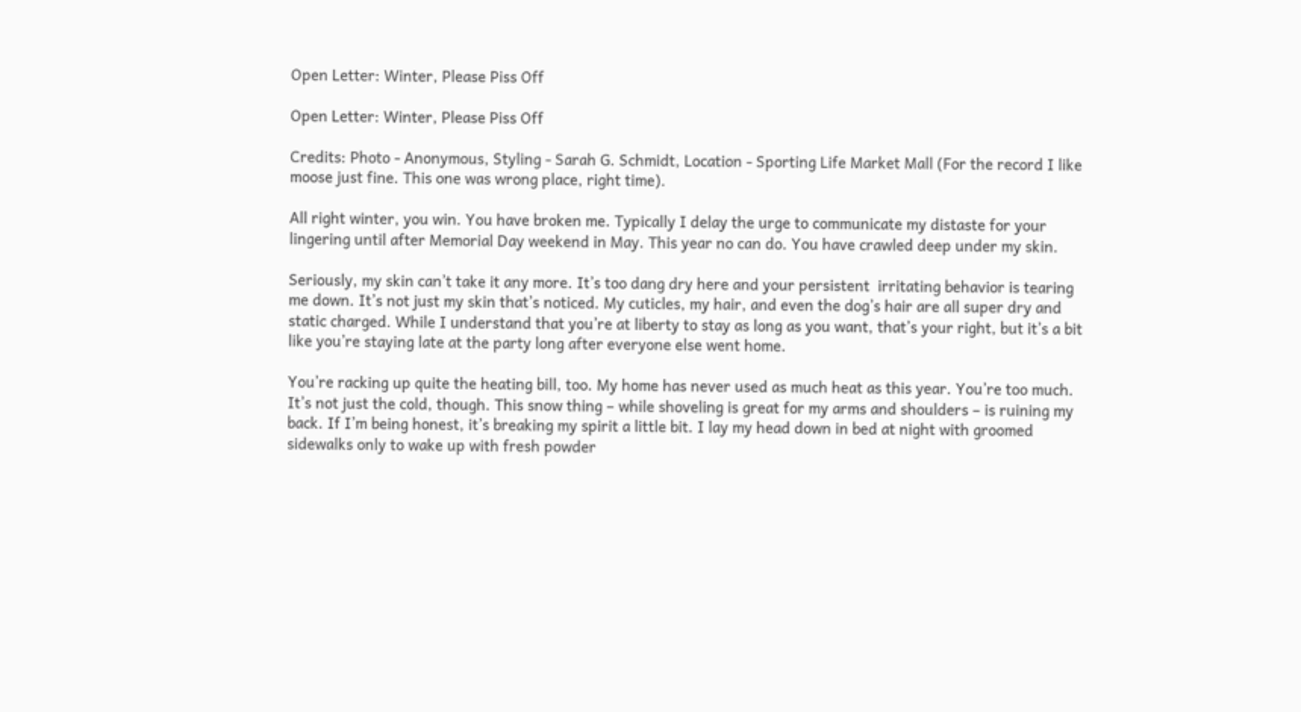Open Letter: Winter, Please Piss Off

Open Letter: Winter, Please Piss Off

Credits: Photo - Anonymous, Styling - Sarah G. Schmidt, Location - Sporting Life Market Mall (For the record I like moose just fine. This one was wrong place, right time).

All right winter, you win. You have broken me. Typically I delay the urge to communicate my distaste for your lingering until after Memorial Day weekend in May. This year no can do. You have crawled deep under my skin.

Seriously, my skin can’t take it any more. It’s too dang dry here and your persistent  irritating behavior is tearing me down. It’s not just my skin that’s noticed. My cuticles, my hair, and even the dog’s hair are all super dry and static charged. While I understand that you’re at liberty to stay as long as you want, that’s your right, but it’s a bit like you’re staying late at the party long after everyone else went home.

You’re racking up quite the heating bill, too. My home has never used as much heat as this year. You’re too much. It’s not just the cold, though. This snow thing – while shoveling is great for my arms and shoulders – is ruining my back. If I’m being honest, it’s breaking my spirit a little bit. I lay my head down in bed at night with groomed sidewalks only to wake up with fresh powder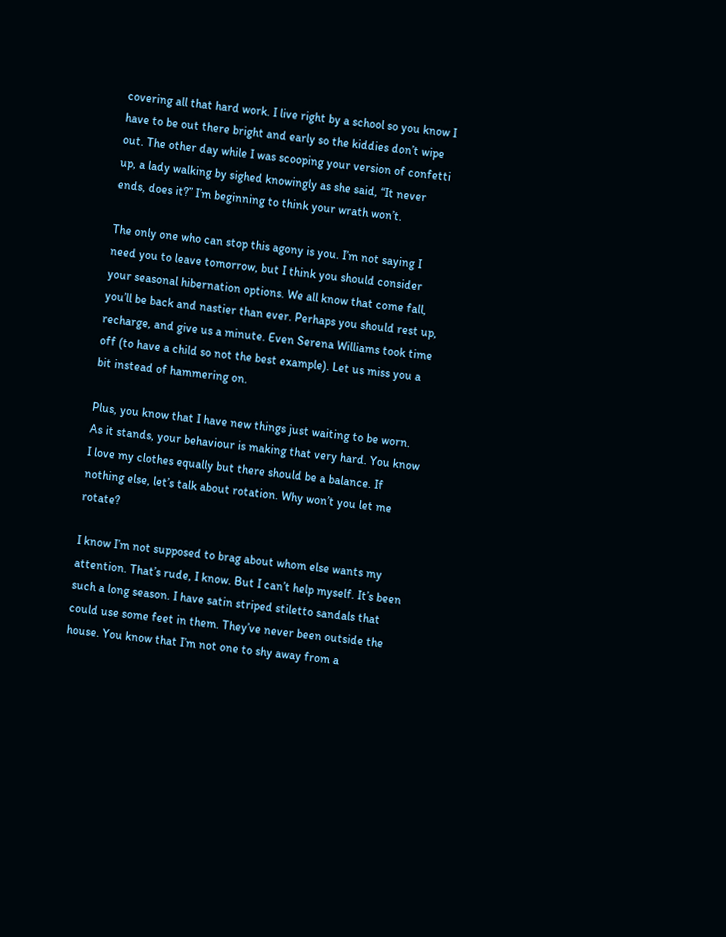covering all that hard work. I live right by a school so you know I have to be out there bright and early so the kiddies don’t wipe out. The other day while I was scooping your version of confetti up, a lady walking by sighed knowingly as she said, “It never ends, does it?” I’m beginning to think your wrath won’t.

The only one who can stop this agony is you. I’m not saying I need you to leave tomorrow, but I think you should consider your seasonal hibernation options. We all know that come fall, you’ll be back and nastier than ever. Perhaps you should rest up, recharge, and give us a minute. Even Serena Williams took time off (to have a child so not the best example). Let us miss you a bit instead of hammering on.

Plus, you know that I have new things just waiting to be worn. As it stands, your behaviour is making that very hard. You know I love my clothes equally but there should be a balance. If nothing else, let’s talk about rotation. Why won’t you let me rotate?

I know I’m not supposed to brag about whom else wants my attention. That’s rude, I know. But I can’t help myself. It’s been such a long season. I have satin striped stiletto sandals that could use some feet in them. They’ve never been outside the house. You know that I’m not one to shy away from a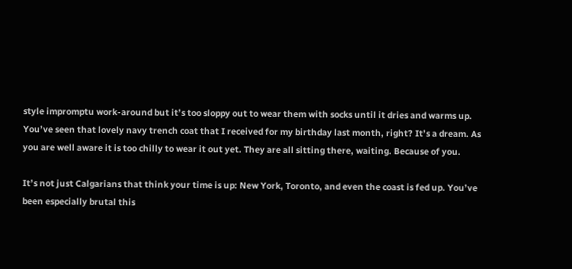style impromptu work-around but it’s too sloppy out to wear them with socks until it dries and warms up. You’ve seen that lovely navy trench coat that I received for my birthday last month, right? It’s a dream. As you are well aware it is too chilly to wear it out yet. They are all sitting there, waiting. Because of you.

It’s not just Calgarians that think your time is up: New York, Toronto, and even the coast is fed up. You’ve been especially brutal this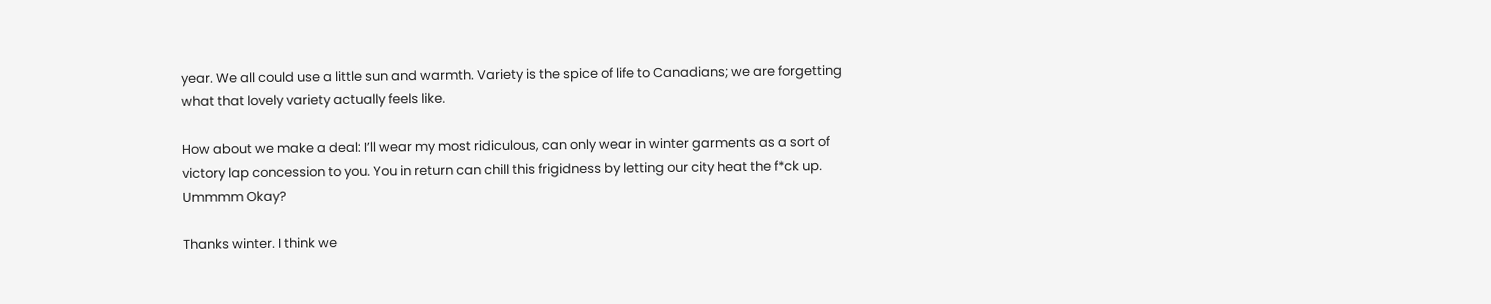year. We all could use a little sun and warmth. Variety is the spice of life to Canadians; we are forgetting what that lovely variety actually feels like.

How about we make a deal: I’ll wear my most ridiculous, can only wear in winter garments as a sort of victory lap concession to you. You in return can chill this frigidness by letting our city heat the f*ck up. Ummmm Okay?

Thanks winter. I think we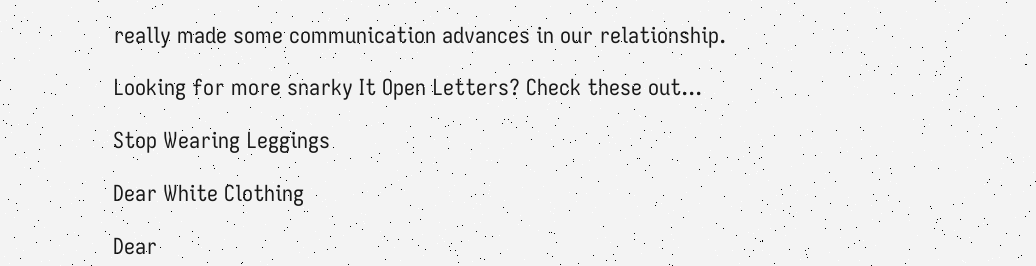really made some communication advances in our relationship.

Looking for more snarky It Open Letters? Check these out...

Stop Wearing Leggings

Dear White Clothing

Dear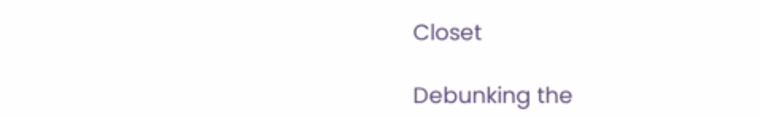Closet

Debunking the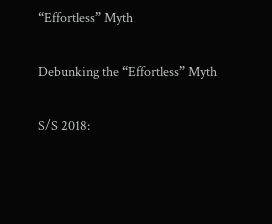“Effortless” Myth

Debunking the “Effortless” Myth

S/S 2018: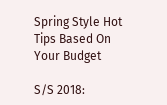Spring Style Hot Tips Based On Your Budget

S/S 2018: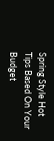Spring Style Hot Tips Based On Your Budget